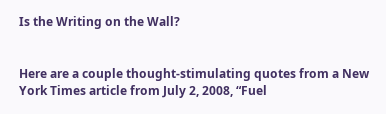Is the Writing on the Wall?


Here are a couple thought-stimulating quotes from a New York Times article from July 2, 2008, “Fuel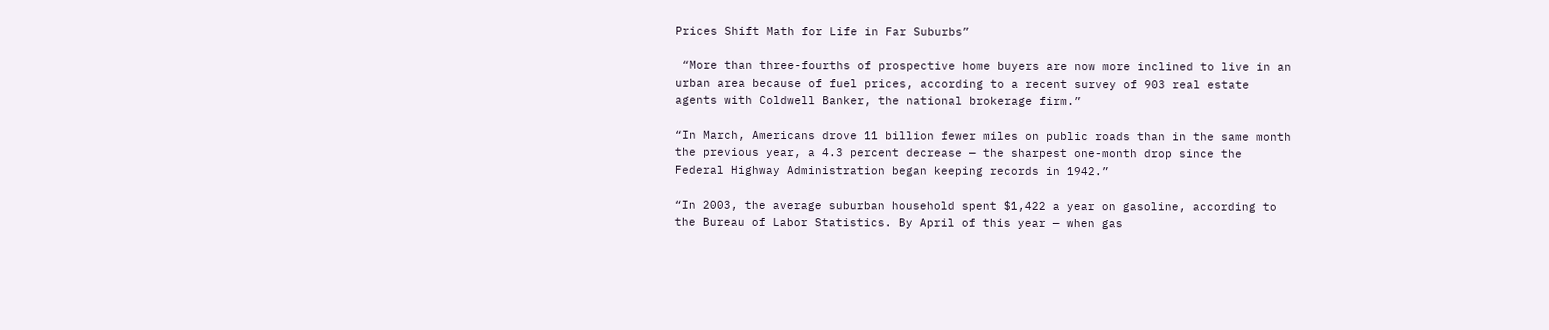Prices Shift Math for Life in Far Suburbs”

 “More than three-fourths of prospective home buyers are now more inclined to live in an urban area because of fuel prices, according to a recent survey of 903 real estate agents with Coldwell Banker, the national brokerage firm.”

“In March, Americans drove 11 billion fewer miles on public roads than in the same month the previous year, a 4.3 percent decrease — the sharpest one-month drop since the Federal Highway Administration began keeping records in 1942.”

“In 2003, the average suburban household spent $1,422 a year on gasoline, according to the Bureau of Labor Statistics. By April of this year — when gas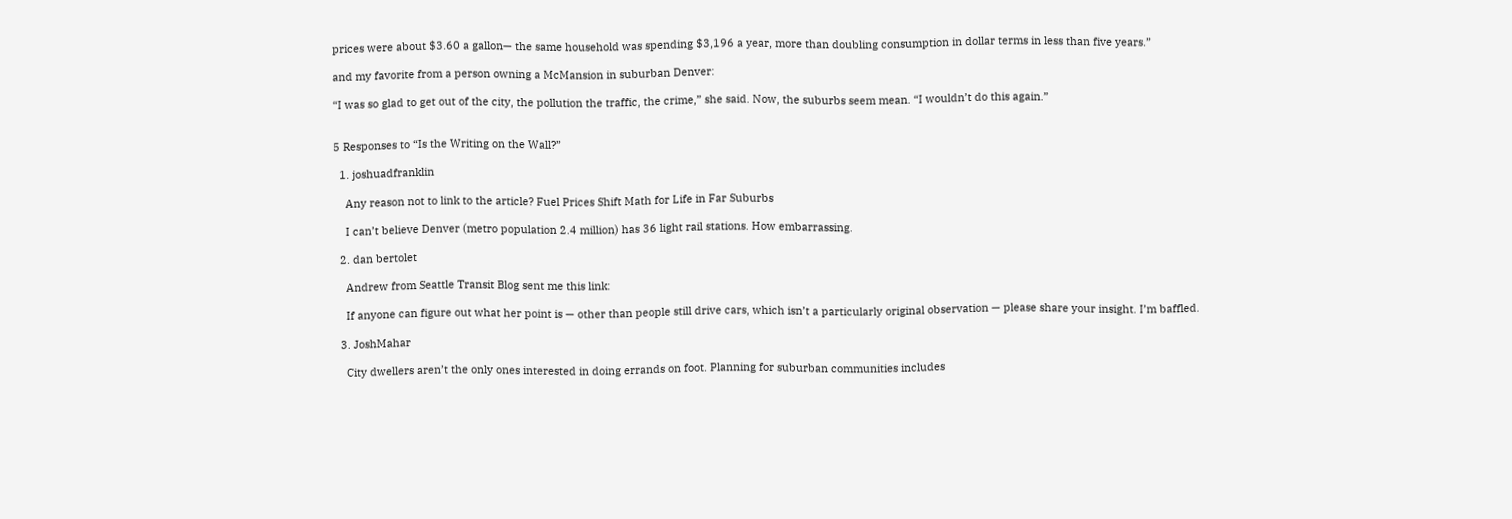prices were about $3.60 a gallon— the same household was spending $3,196 a year, more than doubling consumption in dollar terms in less than five years.”

and my favorite from a person owning a McMansion in suburban Denver:

“I was so glad to get out of the city, the pollution the traffic, the crime,” she said. Now, the suburbs seem mean. “I wouldn’t do this again.”


5 Responses to “Is the Writing on the Wall?”

  1. joshuadfranklin

    Any reason not to link to the article? Fuel Prices Shift Math for Life in Far Suburbs

    I can’t believe Denver (metro population 2.4 million) has 36 light rail stations. How embarrassing.

  2. dan bertolet

    Andrew from Seattle Transit Blog sent me this link:

    If anyone can figure out what her point is — other than people still drive cars, which isn’t a particularly original observation — please share your insight. I’m baffled.

  3. JoshMahar

    City dwellers aren’t the only ones interested in doing errands on foot. Planning for suburban communities includes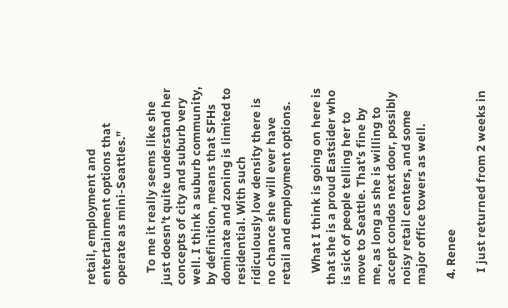retail, employment and entertainment options that operate as mini-Seattles.”

    To me it really seems like she just doesn’t quite understand her concepts of city and suburb very well. I think a suburb community, by definition, means that SFHs dominate and zoning is limited to residential. With such ridiculously low density there is no chance she will ever have retail and employment options.

    What I think is going on here is that she is a proud Eastsider who is sick of people telling her to move to Seattle. That’s fine by me, as long as she is willing to accept condos next door, possibly noisy retail centers, and some major office towers as well.

  4. Renee

    I just returned from 2 weeks in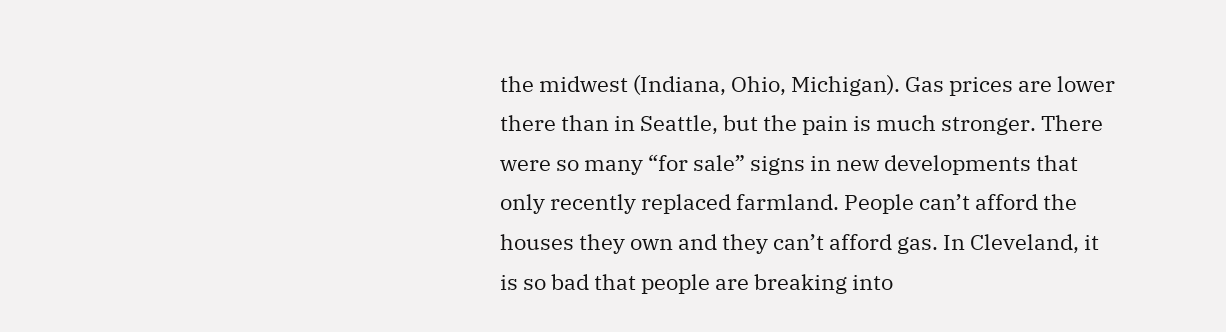the midwest (Indiana, Ohio, Michigan). Gas prices are lower there than in Seattle, but the pain is much stronger. There were so many “for sale” signs in new developments that only recently replaced farmland. People can’t afford the houses they own and they can’t afford gas. In Cleveland, it is so bad that people are breaking into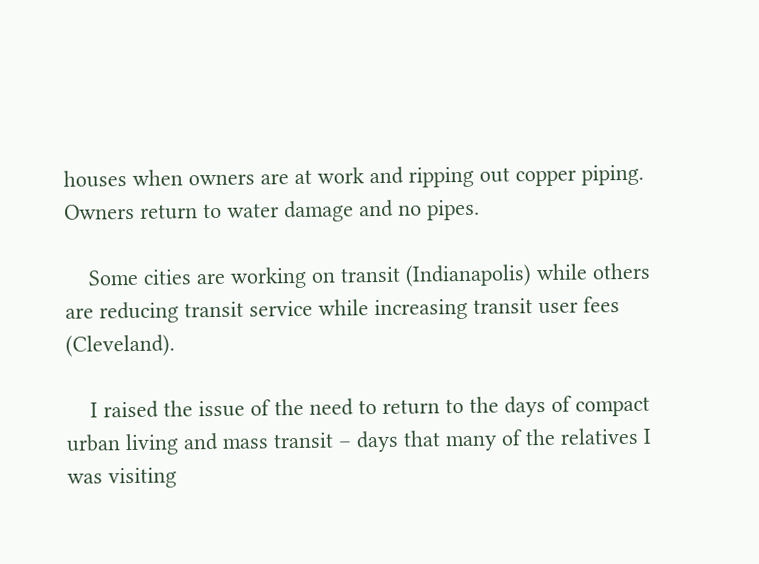houses when owners are at work and ripping out copper piping. Owners return to water damage and no pipes.

    Some cities are working on transit (Indianapolis) while others are reducing transit service while increasing transit user fees (Cleveland).

    I raised the issue of the need to return to the days of compact urban living and mass transit – days that many of the relatives I was visiting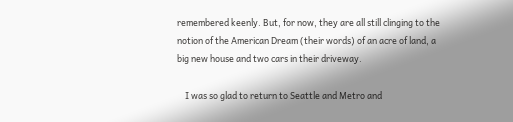remembered keenly. But, for now, they are all still clinging to the notion of the American Dream (their words) of an acre of land, a big new house and two cars in their driveway.

    I was so glad to return to Seattle and Metro and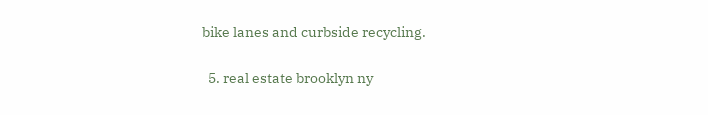bike lanes and curbside recycling.

  5. real estate brooklyn ny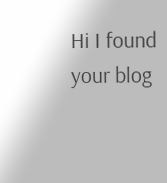Hi I found your blog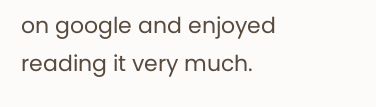on google and enjoyed reading it very much.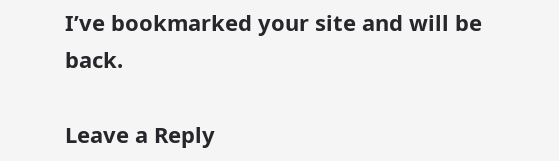I’ve bookmarked your site and will be back.

Leave a Reply